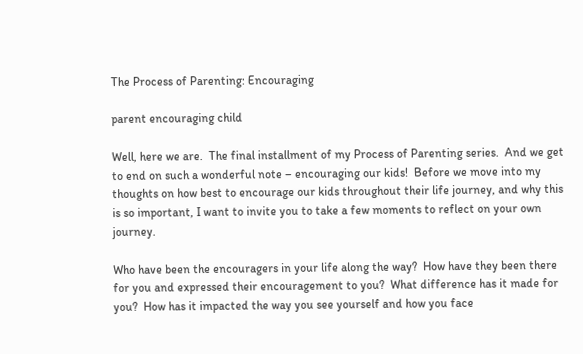The Process of Parenting: Encouraging

parent encouraging child

Well, here we are.  The final installment of my Process of Parenting series.  And we get to end on such a wonderful note – encouraging our kids!  Before we move into my thoughts on how best to encourage our kids throughout their life journey, and why this is so important, I want to invite you to take a few moments to reflect on your own journey.

Who have been the encouragers in your life along the way?  How have they been there for you and expressed their encouragement to you?  What difference has it made for you?  How has it impacted the way you see yourself and how you face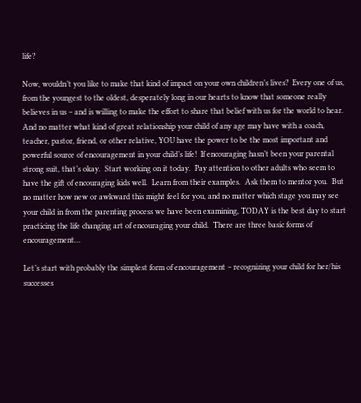life?

Now, wouldn’t you like to make that kind of impact on your own children’s lives?  Every one of us, from the youngest to the oldest, desperately long in our hearts to know that someone really believes in us – and is willing to make the effort to share that belief with us for the world to hear.  And no matter what kind of great relationship your child of any age may have with a coach, teacher, pastor, friend, or other relative, YOU have the power to be the most important and powerful source of encouragement in your child’s life!  If encouraging hasn’t been your parental strong suit, that’s okay.  Start working on it today.  Pay attention to other adults who seem to have the gift of encouraging kids well.  Learn from their examples.  Ask them to mentor you.  But no matter how new or awkward this might feel for you, and no matter which stage you may see your child in from the parenting process we have been examining, TODAY is the best day to start practicing the life changing art of encouraging your child.  There are three basic forms of encouragement…

Let’s start with probably the simplest form of encouragement – recognizing your child for her/his successes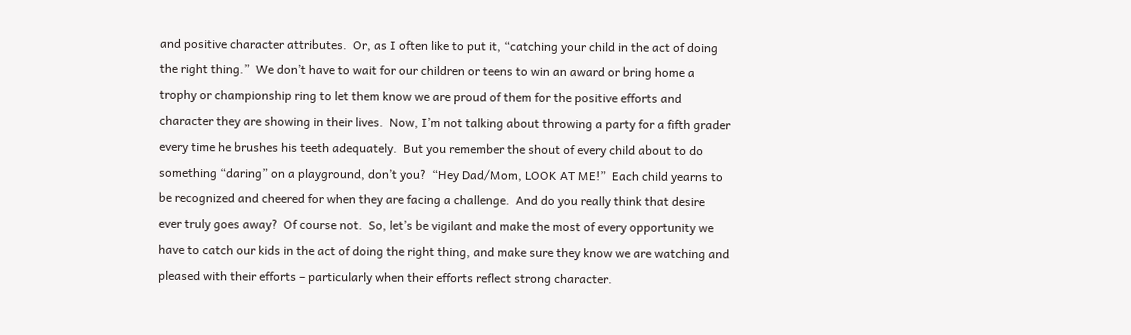and positive character attributes.  Or, as I often like to put it, “catching your child in the act of doing the right thing.”  We don’t have to wait for our children or teens to win an award or bring home a trophy or championship ring to let them know we are proud of them for the positive efforts and character they are showing in their lives.  Now, I’m not talking about throwing a party for a fifth grader every time he brushes his teeth adequately.  But you remember the shout of every child about to do something “daring” on a playground, don’t you?  “Hey Dad/Mom, LOOK AT ME!”  Each child yearns to be recognized and cheered for when they are facing a challenge.  And do you really think that desire ever truly goes away?  Of course not.  So, let’s be vigilant and make the most of every opportunity we have to catch our kids in the act of doing the right thing, and make sure they know we are watching and pleased with their efforts – particularly when their efforts reflect strong character.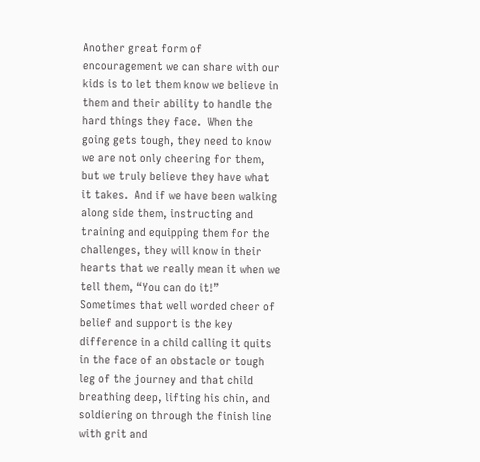Another great form of encouragement we can share with our kids is to let them know we believe in them and their ability to handle the hard things they face.  When the going gets tough, they need to know we are not only cheering for them, but we truly believe they have what it takes.  And if we have been walking along side them, instructing and training and equipping them for the challenges, they will know in their hearts that we really mean it when we tell them, “You can do it!”  Sometimes that well worded cheer of belief and support is the key difference in a child calling it quits in the face of an obstacle or tough leg of the journey and that child breathing deep, lifting his chin, and soldiering on through the finish line with grit and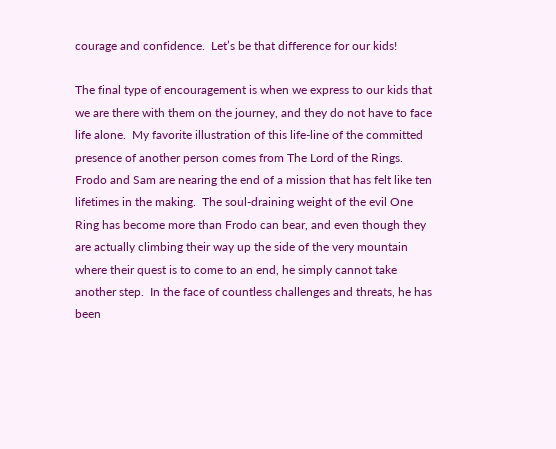courage and confidence.  Let’s be that difference for our kids!

The final type of encouragement is when we express to our kids that we are there with them on the journey, and they do not have to face life alone.  My favorite illustration of this life-line of the committed presence of another person comes from The Lord of the Rings.  Frodo and Sam are nearing the end of a mission that has felt like ten lifetimes in the making.  The soul-draining weight of the evil One Ring has become more than Frodo can bear, and even though they are actually climbing their way up the side of the very mountain where their quest is to come to an end, he simply cannot take another step.  In the face of countless challenges and threats, he has been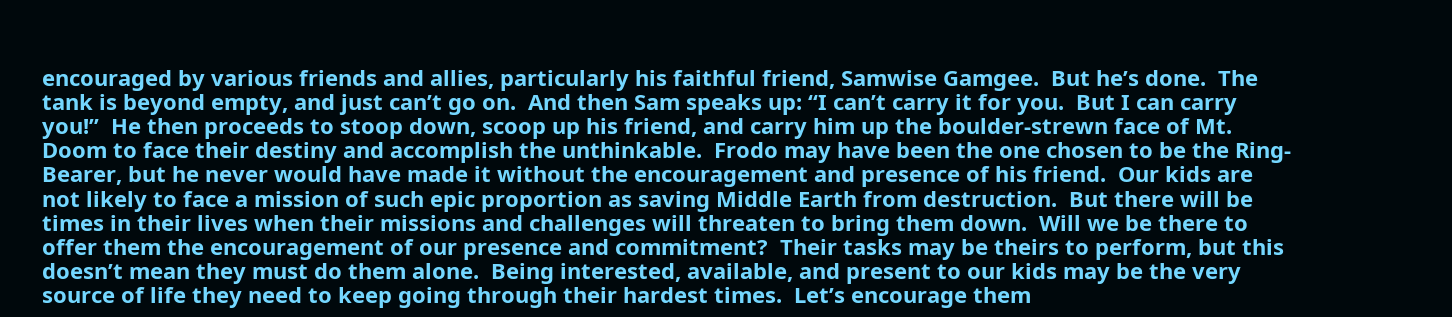encouraged by various friends and allies, particularly his faithful friend, Samwise Gamgee.  But he’s done.  The tank is beyond empty, and just can’t go on.  And then Sam speaks up: “I can’t carry it for you.  But I can carry you!”  He then proceeds to stoop down, scoop up his friend, and carry him up the boulder-strewn face of Mt. Doom to face their destiny and accomplish the unthinkable.  Frodo may have been the one chosen to be the Ring-Bearer, but he never would have made it without the encouragement and presence of his friend.  Our kids are not likely to face a mission of such epic proportion as saving Middle Earth from destruction.  But there will be times in their lives when their missions and challenges will threaten to bring them down.  Will we be there to offer them the encouragement of our presence and commitment?  Their tasks may be theirs to perform, but this doesn’t mean they must do them alone.  Being interested, available, and present to our kids may be the very source of life they need to keep going through their hardest times.  Let’s encourage them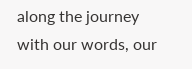along the journey with our words, our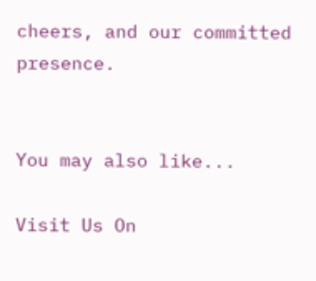cheers, and our committed presence.


You may also like...

Visit Us On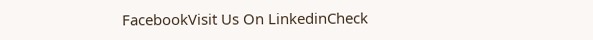FacebookVisit Us On LinkedinCheck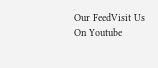Our FeedVisit Us On Youtube